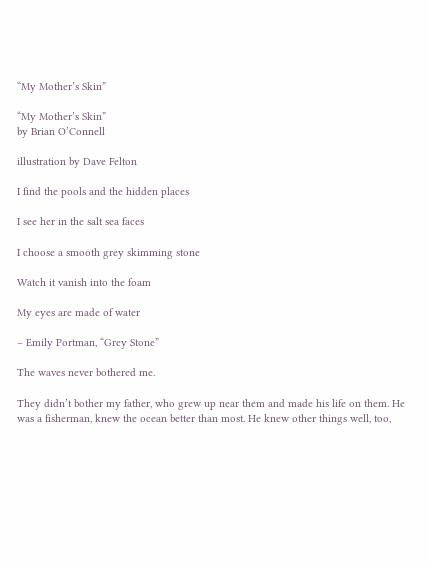“My Mother’s Skin”

“My Mother’s Skin”
by Brian O’Connell

illustration by Dave Felton

I find the pools and the hidden places

I see her in the salt sea faces

I choose a smooth grey skimming stone

Watch it vanish into the foam

My eyes are made of water

– Emily Portman, “Grey Stone”

The waves never bothered me.

They didn’t bother my father, who grew up near them and made his life on them. He was a fisherman, knew the ocean better than most. He knew other things well, too,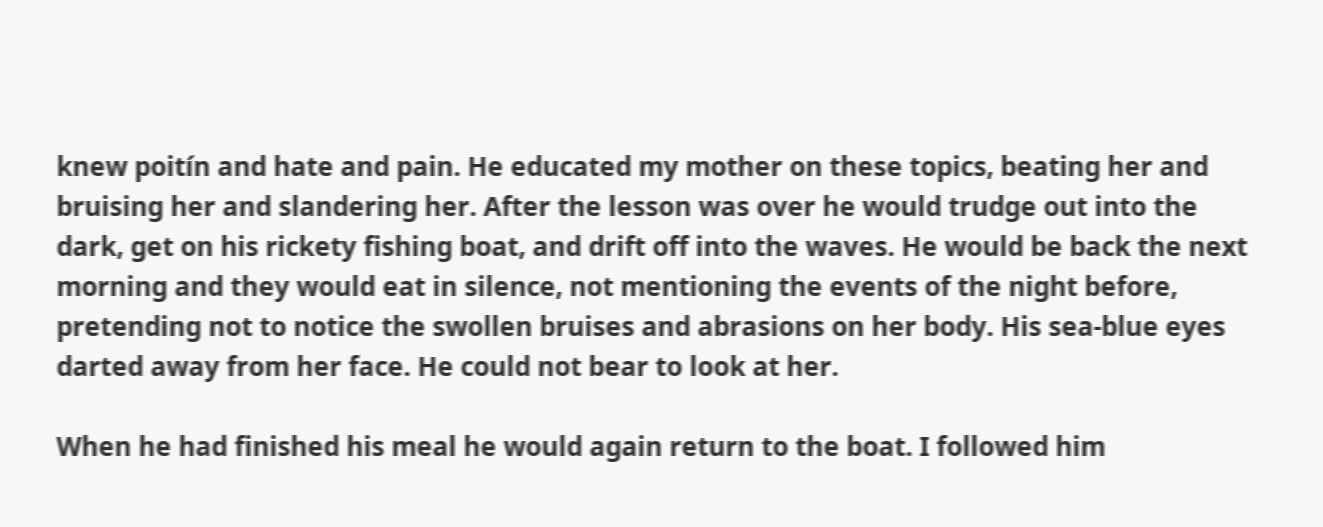knew poitín and hate and pain. He educated my mother on these topics, beating her and bruising her and slandering her. After the lesson was over he would trudge out into the dark, get on his rickety fishing boat, and drift off into the waves. He would be back the next morning and they would eat in silence, not mentioning the events of the night before, pretending not to notice the swollen bruises and abrasions on her body. His sea-blue eyes darted away from her face. He could not bear to look at her.

When he had finished his meal he would again return to the boat. I followed him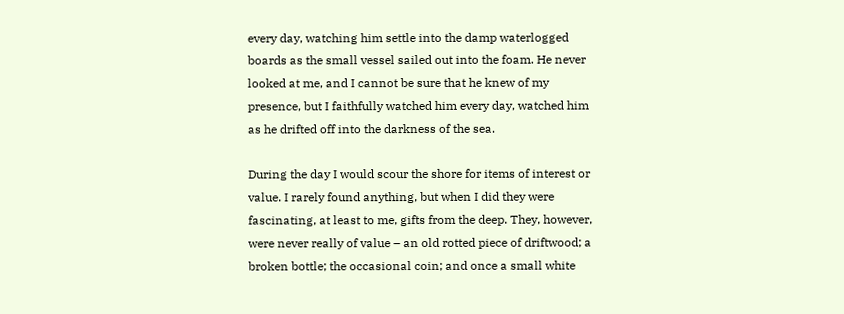every day, watching him settle into the damp waterlogged boards as the small vessel sailed out into the foam. He never looked at me, and I cannot be sure that he knew of my presence, but I faithfully watched him every day, watched him as he drifted off into the darkness of the sea.

During the day I would scour the shore for items of interest or value. I rarely found anything, but when I did they were fascinating, at least to me, gifts from the deep. They, however, were never really of value – an old rotted piece of driftwood; a broken bottle; the occasional coin; and once a small white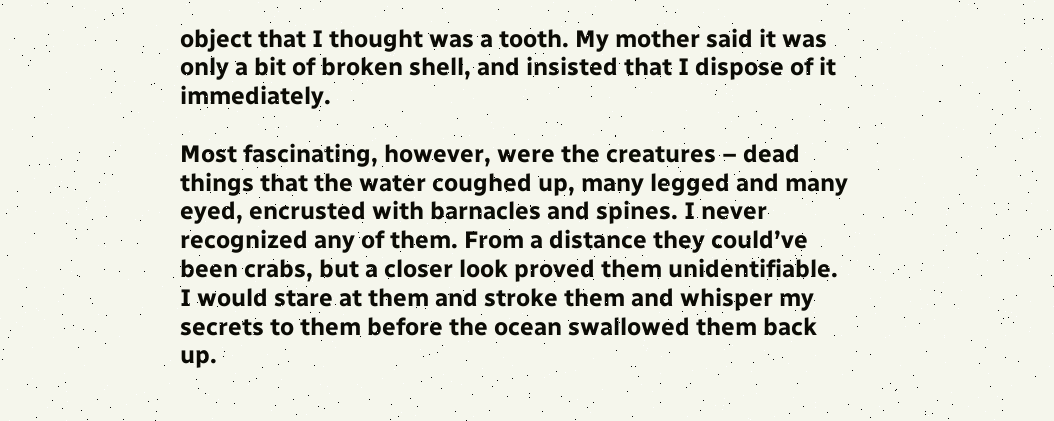object that I thought was a tooth. My mother said it was only a bit of broken shell, and insisted that I dispose of it immediately.

Most fascinating, however, were the creatures – dead things that the water coughed up, many legged and many eyed, encrusted with barnacles and spines. I never recognized any of them. From a distance they could’ve been crabs, but a closer look proved them unidentifiable. I would stare at them and stroke them and whisper my secrets to them before the ocean swallowed them back up.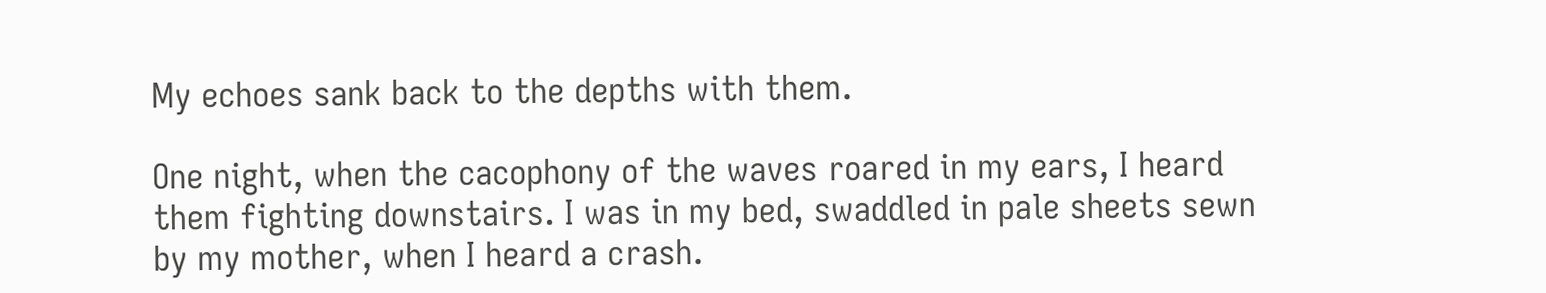My echoes sank back to the depths with them.

One night, when the cacophony of the waves roared in my ears, I heard them fighting downstairs. I was in my bed, swaddled in pale sheets sewn by my mother, when I heard a crash.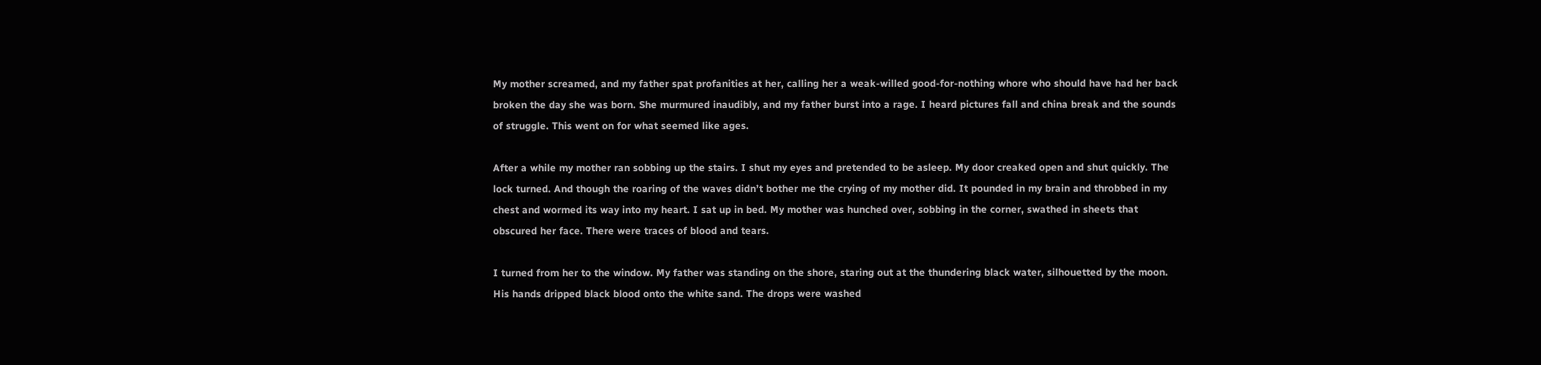My mother screamed, and my father spat profanities at her, calling her a weak-willed good-for-nothing whore who should have had her back broken the day she was born. She murmured inaudibly, and my father burst into a rage. I heard pictures fall and china break and the sounds of struggle. This went on for what seemed like ages.

After a while my mother ran sobbing up the stairs. I shut my eyes and pretended to be asleep. My door creaked open and shut quickly. The lock turned. And though the roaring of the waves didn’t bother me the crying of my mother did. It pounded in my brain and throbbed in my chest and wormed its way into my heart. I sat up in bed. My mother was hunched over, sobbing in the corner, swathed in sheets that obscured her face. There were traces of blood and tears.

I turned from her to the window. My father was standing on the shore, staring out at the thundering black water, silhouetted by the moon. His hands dripped black blood onto the white sand. The drops were washed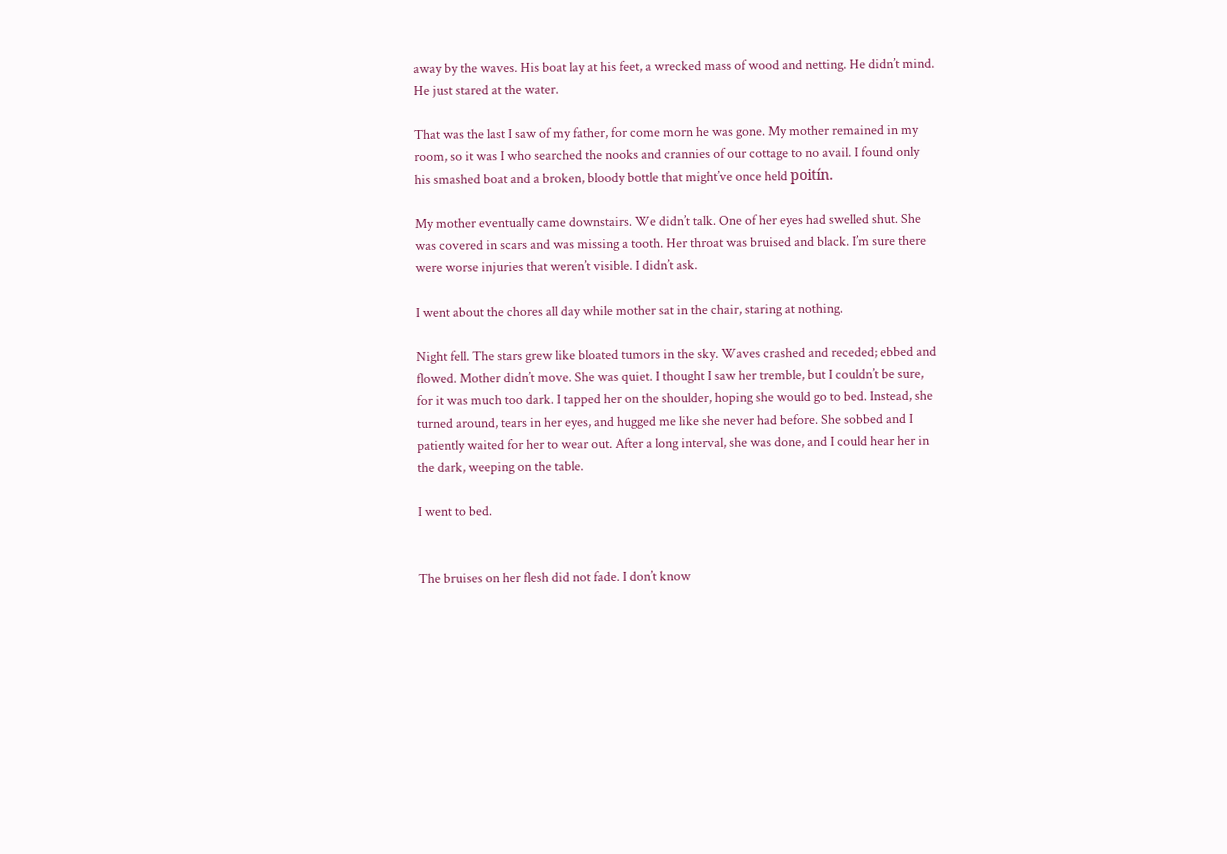away by the waves. His boat lay at his feet, a wrecked mass of wood and netting. He didn’t mind. He just stared at the water.

That was the last I saw of my father, for come morn he was gone. My mother remained in my room, so it was I who searched the nooks and crannies of our cottage to no avail. I found only his smashed boat and a broken, bloody bottle that might’ve once held poitín.

My mother eventually came downstairs. We didn’t talk. One of her eyes had swelled shut. She was covered in scars and was missing a tooth. Her throat was bruised and black. I’m sure there were worse injuries that weren’t visible. I didn’t ask.

I went about the chores all day while mother sat in the chair, staring at nothing.

Night fell. The stars grew like bloated tumors in the sky. Waves crashed and receded; ebbed and flowed. Mother didn’t move. She was quiet. I thought I saw her tremble, but I couldn’t be sure, for it was much too dark. I tapped her on the shoulder, hoping she would go to bed. Instead, she turned around, tears in her eyes, and hugged me like she never had before. She sobbed and I patiently waited for her to wear out. After a long interval, she was done, and I could hear her in the dark, weeping on the table.

I went to bed.


The bruises on her flesh did not fade. I don’t know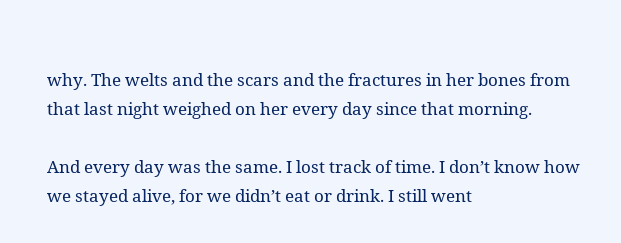why. The welts and the scars and the fractures in her bones from that last night weighed on her every day since that morning.

And every day was the same. I lost track of time. I don’t know how we stayed alive, for we didn’t eat or drink. I still went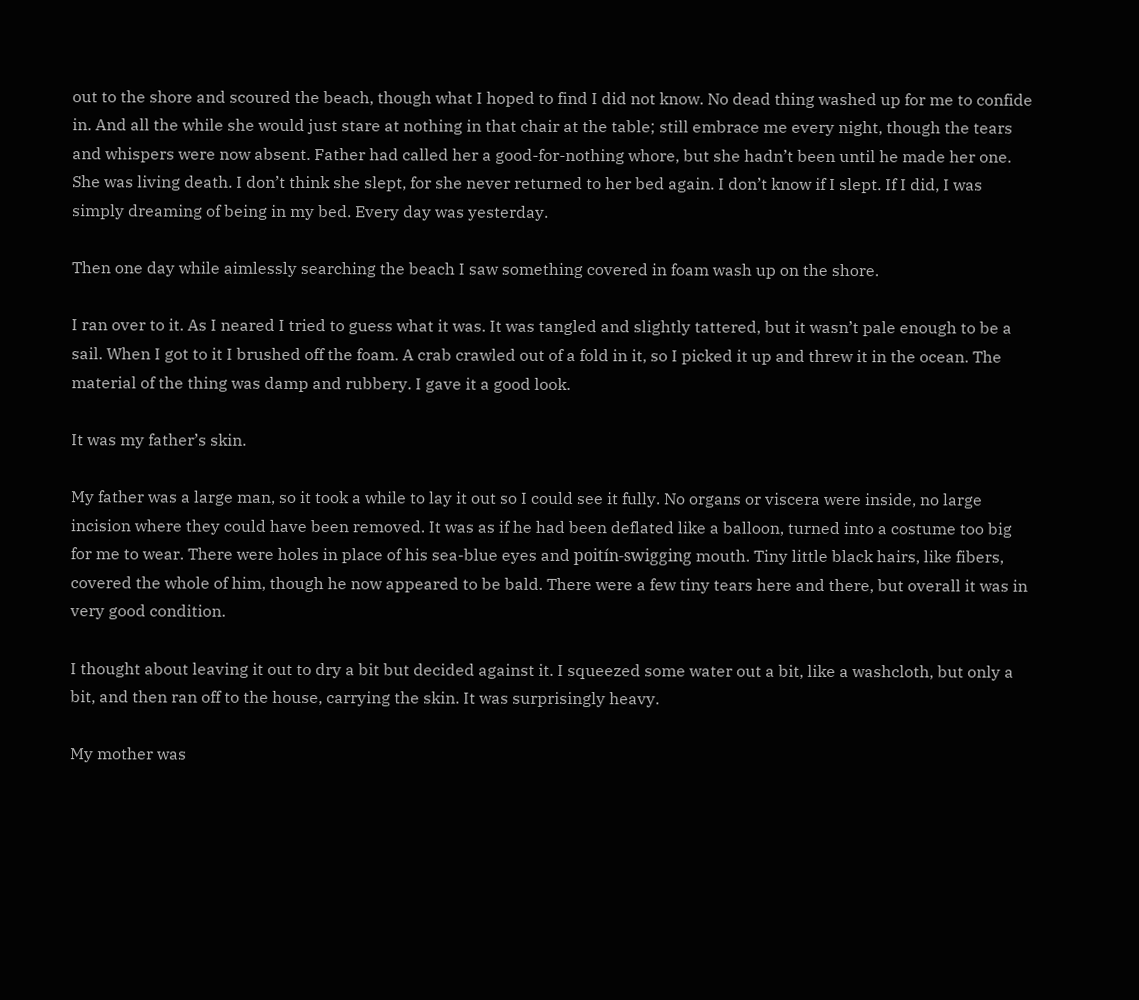out to the shore and scoured the beach, though what I hoped to find I did not know. No dead thing washed up for me to confide in. And all the while she would just stare at nothing in that chair at the table; still embrace me every night, though the tears and whispers were now absent. Father had called her a good-for-nothing whore, but she hadn’t been until he made her one. She was living death. I don’t think she slept, for she never returned to her bed again. I don’t know if I slept. If I did, I was simply dreaming of being in my bed. Every day was yesterday.

Then one day while aimlessly searching the beach I saw something covered in foam wash up on the shore.

I ran over to it. As I neared I tried to guess what it was. It was tangled and slightly tattered, but it wasn’t pale enough to be a sail. When I got to it I brushed off the foam. A crab crawled out of a fold in it, so I picked it up and threw it in the ocean. The material of the thing was damp and rubbery. I gave it a good look.

It was my father’s skin.

My father was a large man, so it took a while to lay it out so I could see it fully. No organs or viscera were inside, no large incision where they could have been removed. It was as if he had been deflated like a balloon, turned into a costume too big for me to wear. There were holes in place of his sea-blue eyes and poitín-swigging mouth. Tiny little black hairs, like fibers, covered the whole of him, though he now appeared to be bald. There were a few tiny tears here and there, but overall it was in very good condition.

I thought about leaving it out to dry a bit but decided against it. I squeezed some water out a bit, like a washcloth, but only a bit, and then ran off to the house, carrying the skin. It was surprisingly heavy.

My mother was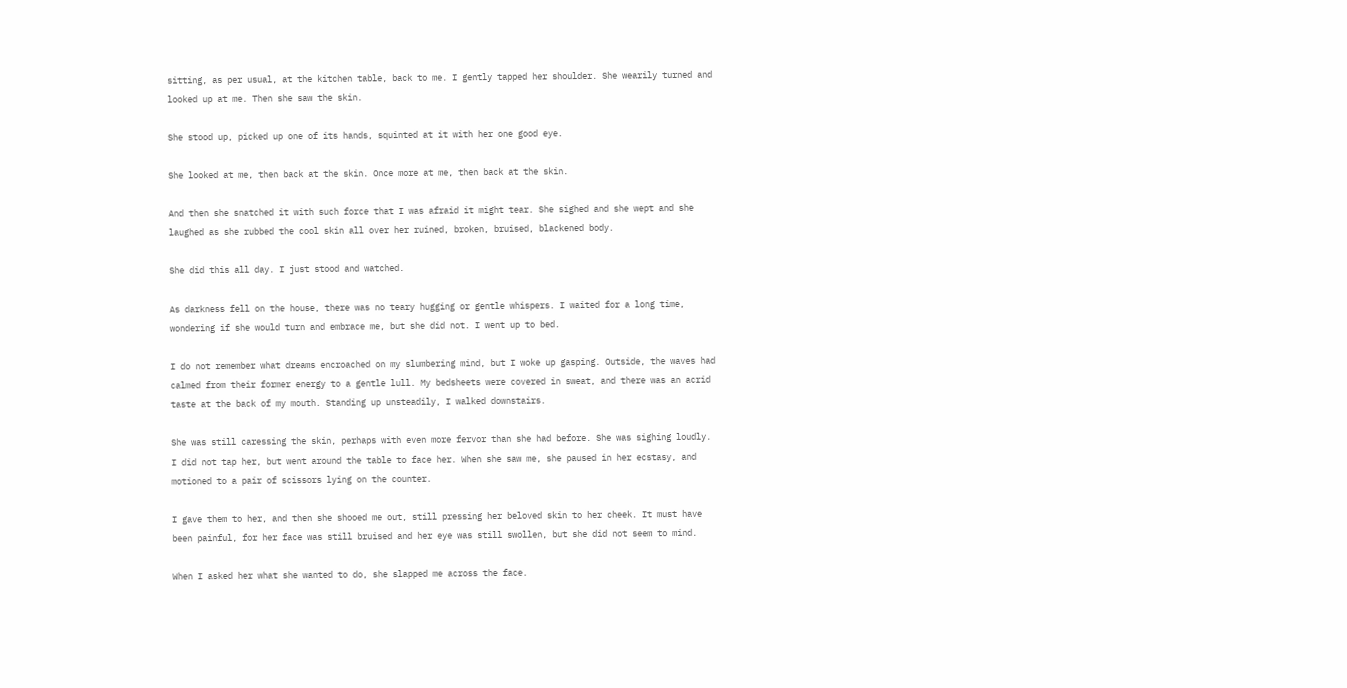sitting, as per usual, at the kitchen table, back to me. I gently tapped her shoulder. She wearily turned and looked up at me. Then she saw the skin.

She stood up, picked up one of its hands, squinted at it with her one good eye.

She looked at me, then back at the skin. Once more at me, then back at the skin.

And then she snatched it with such force that I was afraid it might tear. She sighed and she wept and she laughed as she rubbed the cool skin all over her ruined, broken, bruised, blackened body.

She did this all day. I just stood and watched.

As darkness fell on the house, there was no teary hugging or gentle whispers. I waited for a long time, wondering if she would turn and embrace me, but she did not. I went up to bed.

I do not remember what dreams encroached on my slumbering mind, but I woke up gasping. Outside, the waves had calmed from their former energy to a gentle lull. My bedsheets were covered in sweat, and there was an acrid taste at the back of my mouth. Standing up unsteadily, I walked downstairs.

She was still caressing the skin, perhaps with even more fervor than she had before. She was sighing loudly. I did not tap her, but went around the table to face her. When she saw me, she paused in her ecstasy, and motioned to a pair of scissors lying on the counter.

I gave them to her, and then she shooed me out, still pressing her beloved skin to her cheek. It must have been painful, for her face was still bruised and her eye was still swollen, but she did not seem to mind.

When I asked her what she wanted to do, she slapped me across the face.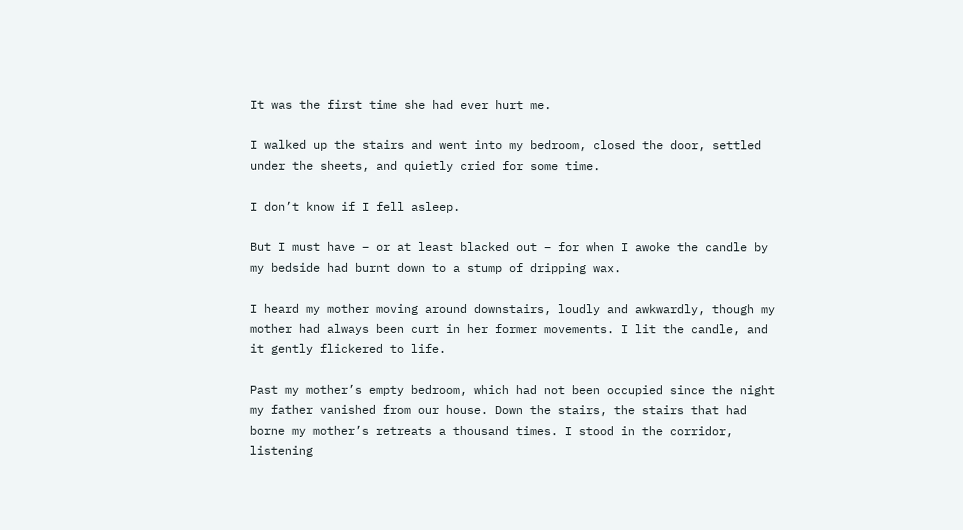It was the first time she had ever hurt me.

I walked up the stairs and went into my bedroom, closed the door, settled under the sheets, and quietly cried for some time.

I don’t know if I fell asleep.

But I must have – or at least blacked out – for when I awoke the candle by my bedside had burnt down to a stump of dripping wax.

I heard my mother moving around downstairs, loudly and awkwardly, though my mother had always been curt in her former movements. I lit the candle, and it gently flickered to life.

Past my mother’s empty bedroom, which had not been occupied since the night my father vanished from our house. Down the stairs, the stairs that had borne my mother’s retreats a thousand times. I stood in the corridor, listening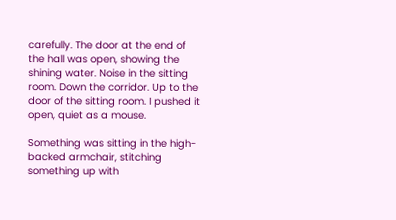carefully. The door at the end of the hall was open, showing the shining water. Noise in the sitting room. Down the corridor. Up to the door of the sitting room. I pushed it open, quiet as a mouse.

Something was sitting in the high-backed armchair, stitching something up with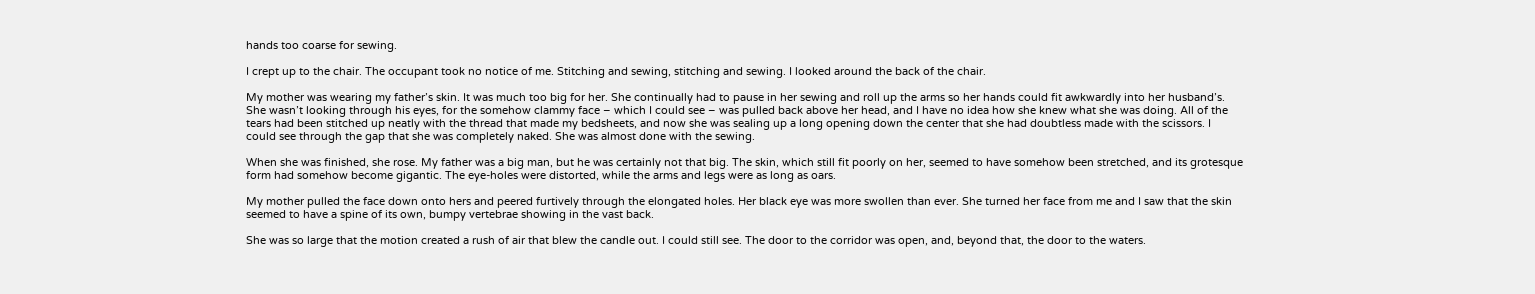hands too coarse for sewing.

I crept up to the chair. The occupant took no notice of me. Stitching and sewing, stitching and sewing. I looked around the back of the chair.

My mother was wearing my father’s skin. It was much too big for her. She continually had to pause in her sewing and roll up the arms so her hands could fit awkwardly into her husband’s. She wasn’t looking through his eyes, for the somehow clammy face – which I could see – was pulled back above her head, and I have no idea how she knew what she was doing. All of the tears had been stitched up neatly with the thread that made my bedsheets, and now she was sealing up a long opening down the center that she had doubtless made with the scissors. I could see through the gap that she was completely naked. She was almost done with the sewing.

When she was finished, she rose. My father was a big man, but he was certainly not that big. The skin, which still fit poorly on her, seemed to have somehow been stretched, and its grotesque form had somehow become gigantic. The eye-holes were distorted, while the arms and legs were as long as oars.

My mother pulled the face down onto hers and peered furtively through the elongated holes. Her black eye was more swollen than ever. She turned her face from me and I saw that the skin seemed to have a spine of its own, bumpy vertebrae showing in the vast back.

She was so large that the motion created a rush of air that blew the candle out. I could still see. The door to the corridor was open, and, beyond that, the door to the waters.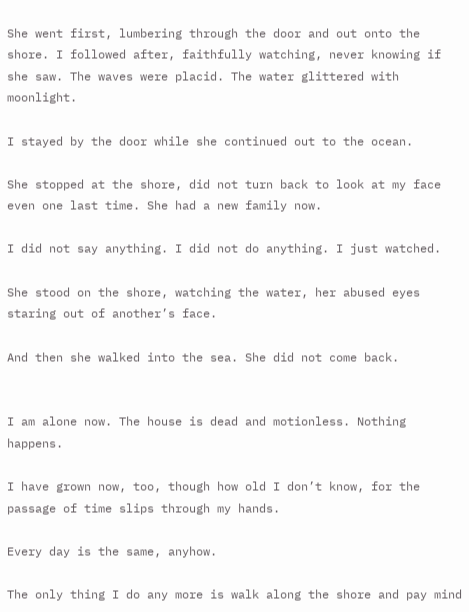She went first, lumbering through the door and out onto the shore. I followed after, faithfully watching, never knowing if she saw. The waves were placid. The water glittered with moonlight.

I stayed by the door while she continued out to the ocean.

She stopped at the shore, did not turn back to look at my face even one last time. She had a new family now.

I did not say anything. I did not do anything. I just watched.

She stood on the shore, watching the water, her abused eyes staring out of another’s face.

And then she walked into the sea. She did not come back.


I am alone now. The house is dead and motionless. Nothing happens.

I have grown now, too, though how old I don’t know, for the passage of time slips through my hands.

Every day is the same, anyhow.

The only thing I do any more is walk along the shore and pay mind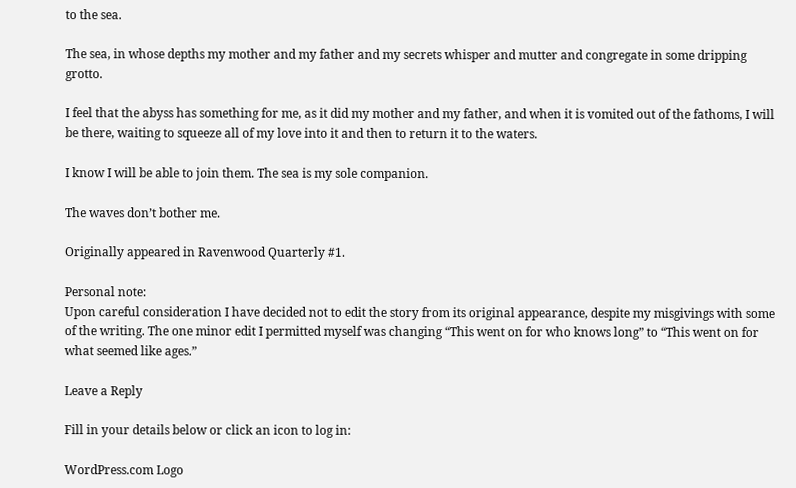to the sea.

The sea, in whose depths my mother and my father and my secrets whisper and mutter and congregate in some dripping grotto.

I feel that the abyss has something for me, as it did my mother and my father, and when it is vomited out of the fathoms, I will be there, waiting to squeeze all of my love into it and then to return it to the waters.

I know I will be able to join them. The sea is my sole companion.

The waves don’t bother me.

Originally appeared in Ravenwood Quarterly #1.

Personal note:
Upon careful consideration I have decided not to edit the story from its original appearance, despite my misgivings with some of the writing. The one minor edit I permitted myself was changing “This went on for who knows long” to “This went on for what seemed like ages.”

Leave a Reply

Fill in your details below or click an icon to log in:

WordPress.com Logo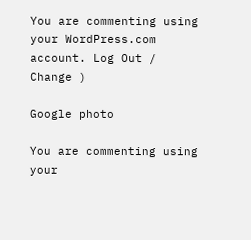You are commenting using your WordPress.com account. Log Out /  Change )

Google photo

You are commenting using your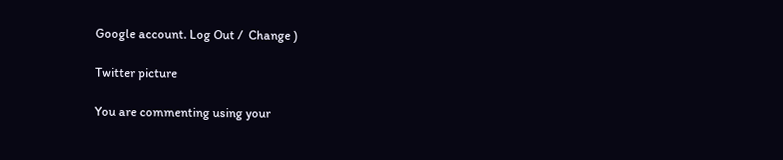Google account. Log Out /  Change )

Twitter picture

You are commenting using your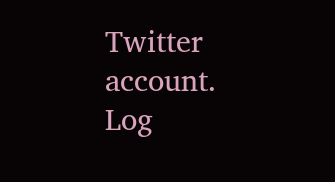Twitter account. Log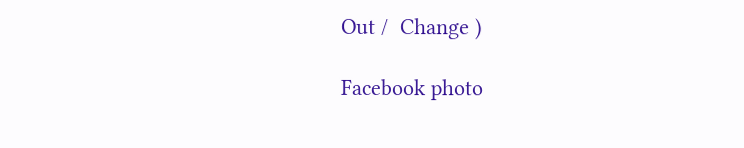Out /  Change )

Facebook photo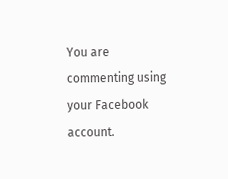You are commenting using your Facebook account.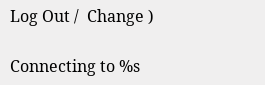Log Out /  Change )

Connecting to %s